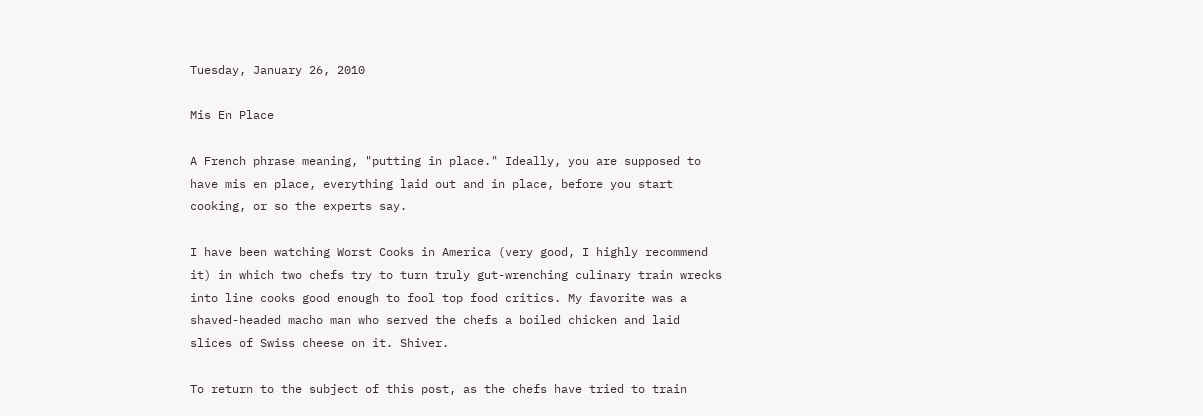Tuesday, January 26, 2010

Mis En Place

A French phrase meaning, "putting in place." Ideally, you are supposed to have mis en place, everything laid out and in place, before you start cooking, or so the experts say.

I have been watching Worst Cooks in America (very good, I highly recommend it) in which two chefs try to turn truly gut-wrenching culinary train wrecks into line cooks good enough to fool top food critics. My favorite was a shaved-headed macho man who served the chefs a boiled chicken and laid slices of Swiss cheese on it. Shiver.

To return to the subject of this post, as the chefs have tried to train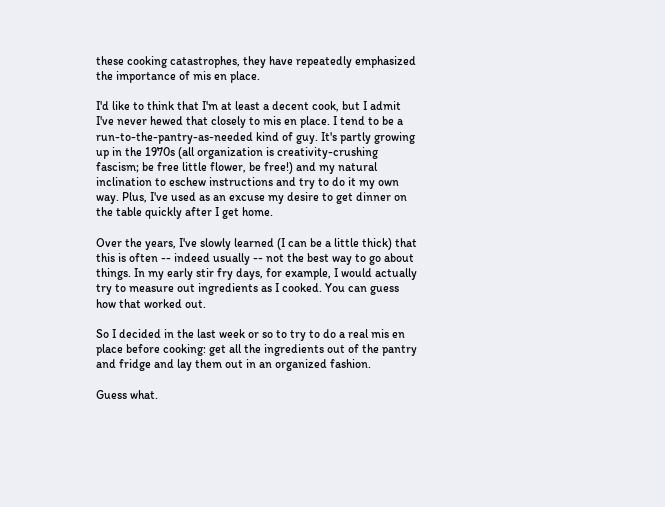these cooking catastrophes, they have repeatedly emphasized the importance of mis en place.

I'd like to think that I'm at least a decent cook, but I admit I've never hewed that closely to mis en place. I tend to be a run-to-the-pantry-as-needed kind of guy. It's partly growing up in the 1970s (all organization is creativity-crushing fascism; be free little flower, be free!) and my natural inclination to eschew instructions and try to do it my own way. Plus, I've used as an excuse my desire to get dinner on the table quickly after I get home.

Over the years, I've slowly learned (I can be a little thick) that this is often -- indeed usually -- not the best way to go about things. In my early stir fry days, for example, I would actually try to measure out ingredients as I cooked. You can guess how that worked out.

So I decided in the last week or so to try to do a real mis en place before cooking: get all the ingredients out of the pantry and fridge and lay them out in an organized fashion.

Guess what.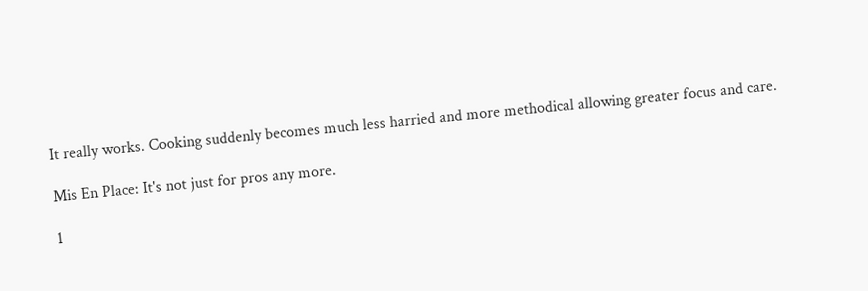It really works. Cooking suddenly becomes much less harried and more methodical allowing greater focus and care.

Mis En Place: It's not just for pros any more.

1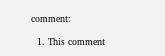comment:

  1. This comment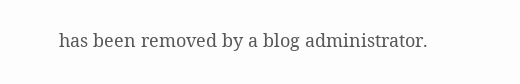has been removed by a blog administrator.